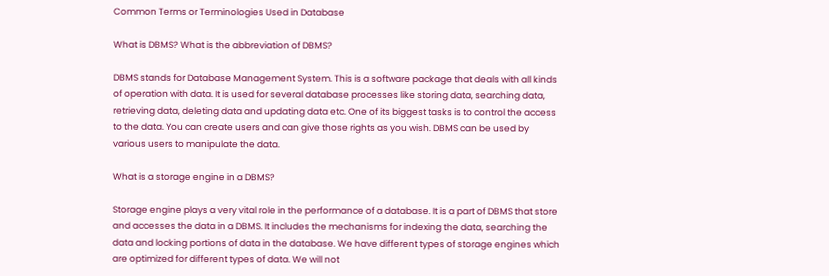Common Terms or Terminologies Used in Database

What is DBMS? What is the abbreviation of DBMS?

DBMS stands for Database Management System. This is a software package that deals with all kinds of operation with data. It is used for several database processes like storing data, searching data, retrieving data, deleting data and updating data etc. One of its biggest tasks is to control the access to the data. You can create users and can give those rights as you wish. DBMS can be used by various users to manipulate the data.

What is a storage engine in a DBMS?

Storage engine plays a very vital role in the performance of a database. It is a part of DBMS that store and accesses the data in a DBMS. It includes the mechanisms for indexing the data, searching the data and locking portions of data in the database. We have different types of storage engines which are optimized for different types of data. We will not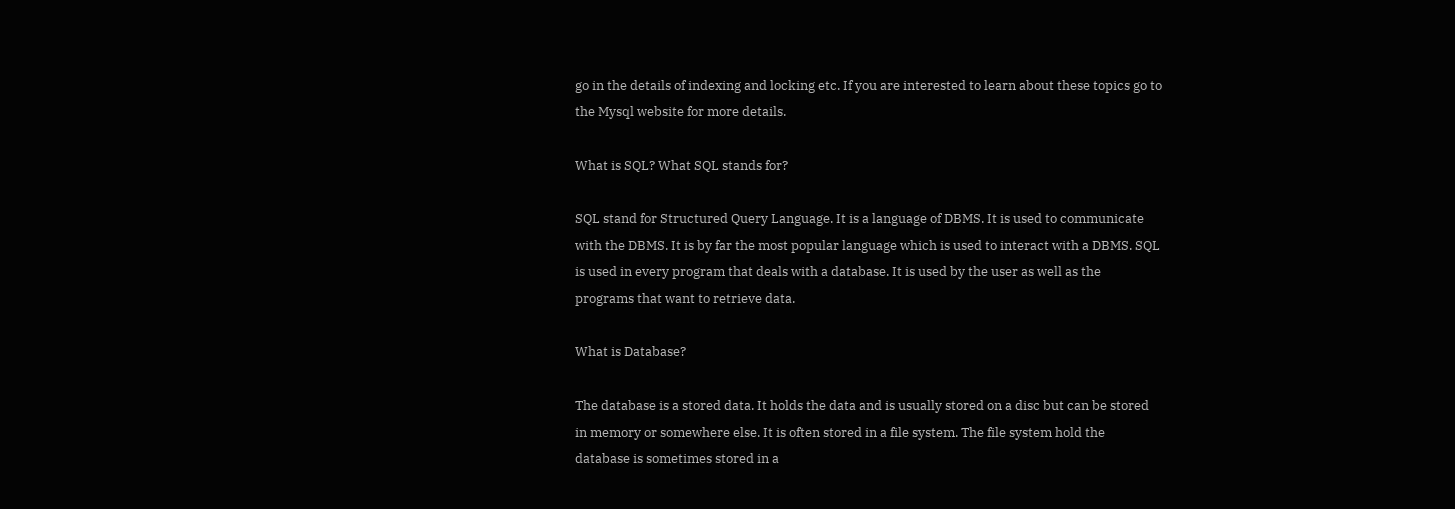go in the details of indexing and locking etc. If you are interested to learn about these topics go to the Mysql website for more details.

What is SQL? What SQL stands for?

SQL stand for Structured Query Language. It is a language of DBMS. It is used to communicate with the DBMS. It is by far the most popular language which is used to interact with a DBMS. SQL is used in every program that deals with a database. It is used by the user as well as the programs that want to retrieve data.

What is Database?

The database is a stored data. It holds the data and is usually stored on a disc but can be stored in memory or somewhere else. It is often stored in a file system. The file system hold the database is sometimes stored in a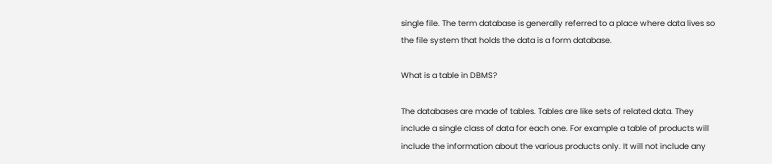single file. The term database is generally referred to a place where data lives so the file system that holds the data is a form database.

What is a table in DBMS?

The databases are made of tables. Tables are like sets of related data. They include a single class of data for each one. For example a table of products will include the information about the various products only. It will not include any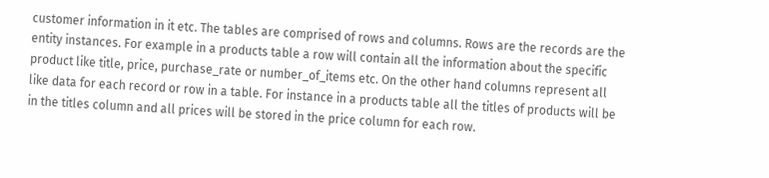customer information in it etc. The tables are comprised of rows and columns. Rows are the records are the entity instances. For example in a products table a row will contain all the information about the specific product like title, price, purchase_rate or number_of_items etc. On the other hand columns represent all like data for each record or row in a table. For instance in a products table all the titles of products will be in the titles column and all prices will be stored in the price column for each row.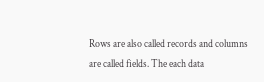Rows are also called records and columns are called fields. The each data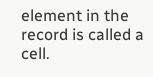element in the record is called a cell.